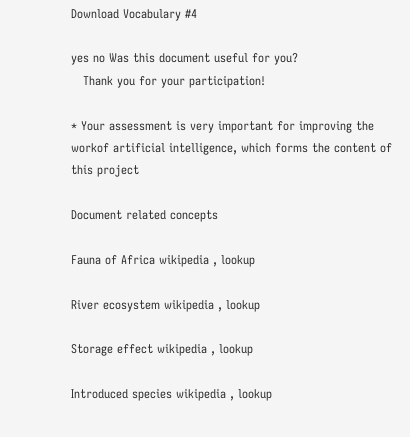Download Vocabulary #4

yes no Was this document useful for you?
   Thank you for your participation!

* Your assessment is very important for improving the workof artificial intelligence, which forms the content of this project

Document related concepts

Fauna of Africa wikipedia , lookup

River ecosystem wikipedia , lookup

Storage effect wikipedia , lookup

Introduced species wikipedia , lookup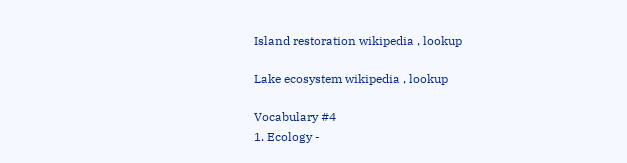Island restoration wikipedia , lookup

Lake ecosystem wikipedia , lookup

Vocabulary #4
1. Ecology -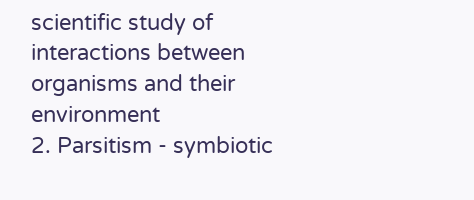scientific study of interactions between organisms and their environment
2. Parsitism - symbiotic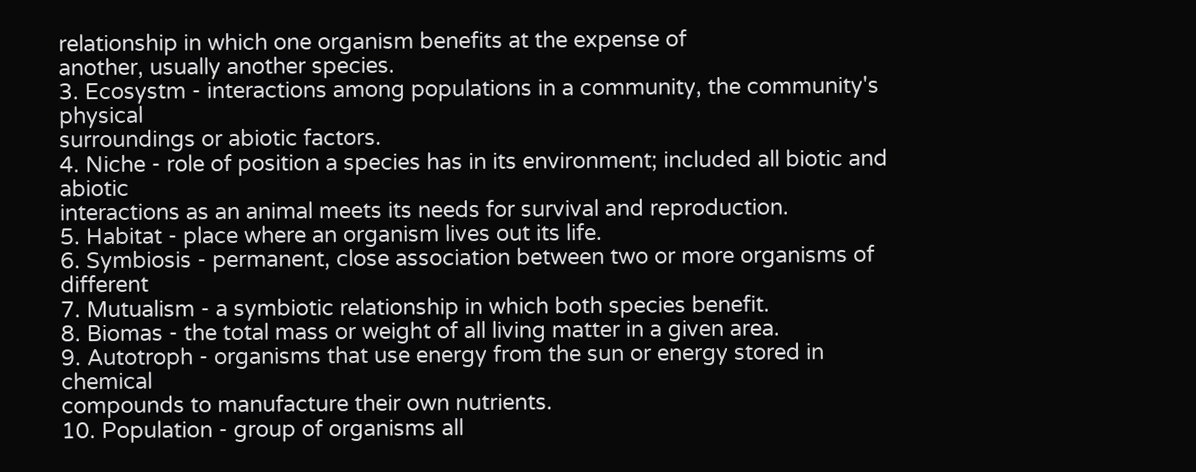relationship in which one organism benefits at the expense of
another, usually another species.
3. Ecosystm - interactions among populations in a community, the community's physical
surroundings or abiotic factors.
4. Niche - role of position a species has in its environment; included all biotic and abiotic
interactions as an animal meets its needs for survival and reproduction.
5. Habitat - place where an organism lives out its life.
6. Symbiosis - permanent, close association between two or more organisms of different
7. Mutualism - a symbiotic relationship in which both species benefit.
8. Biomas - the total mass or weight of all living matter in a given area.
9. Autotroph - organisms that use energy from the sun or energy stored in chemical
compounds to manufacture their own nutrients.
10. Population - group of organisms all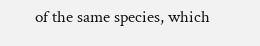of the same species, which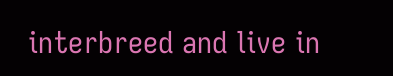interbreed and live in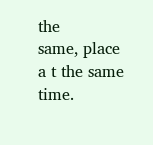the
same, place a t the same time.